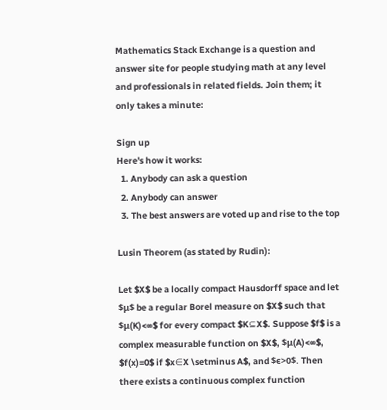Mathematics Stack Exchange is a question and answer site for people studying math at any level and professionals in related fields. Join them; it only takes a minute:

Sign up
Here's how it works:
  1. Anybody can ask a question
  2. Anybody can answer
  3. The best answers are voted up and rise to the top

Lusin Theorem (as stated by Rudin):

Let $X$ be a locally compact Hausdorff space and let $μ$ be a regular Borel measure on $X$ such that $μ(K)<∞$ for every compact $K⊆X$. Suppose $f$ is a complex measurable function on $X$, $μ(A)<∞$, $f(x)=0$ if $x∈X \setminus A$, and $ϵ>0$. Then there exists a continuous complex function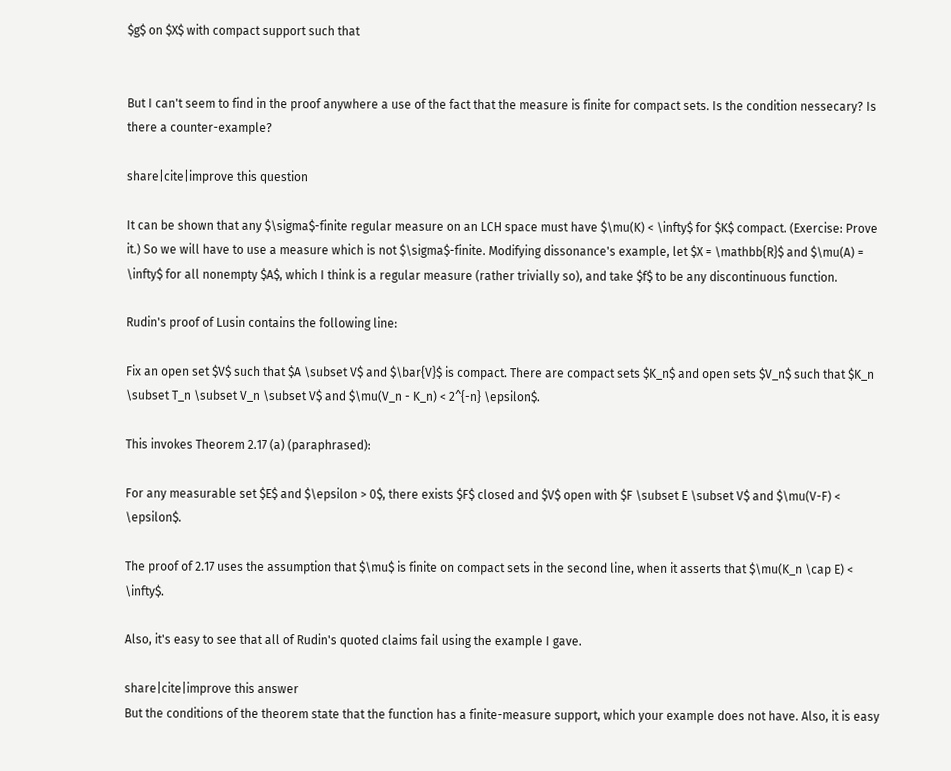$g$ on $X$ with compact support such that


But I can't seem to find in the proof anywhere a use of the fact that the measure is finite for compact sets. Is the condition nessecary? Is there a counter-example?

share|cite|improve this question

It can be shown that any $\sigma$-finite regular measure on an LCH space must have $\mu(K) < \infty$ for $K$ compact. (Exercise: Prove it.) So we will have to use a measure which is not $\sigma$-finite. Modifying dissonance's example, let $X = \mathbb{R}$ and $\mu(A) = \infty$ for all nonempty $A$, which I think is a regular measure (rather trivially so), and take $f$ to be any discontinuous function.

Rudin's proof of Lusin contains the following line:

Fix an open set $V$ such that $A \subset V$ and $\bar{V}$ is compact. There are compact sets $K_n$ and open sets $V_n$ such that $K_n \subset T_n \subset V_n \subset V$ and $\mu(V_n - K_n) < 2^{-n} \epsilon$.

This invokes Theorem 2.17 (a) (paraphrased):

For any measurable set $E$ and $\epsilon > 0$, there exists $F$ closed and $V$ open with $F \subset E \subset V$ and $\mu(V-F) < \epsilon$.

The proof of 2.17 uses the assumption that $\mu$ is finite on compact sets in the second line, when it asserts that $\mu(K_n \cap E) < \infty$.

Also, it's easy to see that all of Rudin's quoted claims fail using the example I gave.

share|cite|improve this answer
But the conditions of the theorem state that the function has a finite-measure support, which your example does not have. Also, it is easy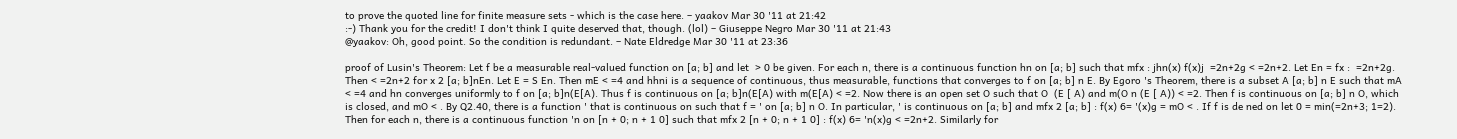to prove the quoted line for finite measure sets - which is the case here. – yaakov Mar 30 '11 at 21:42
:-) Thank you for the credit! I don't think I quite deserved that, though. (lol) – Giuseppe Negro Mar 30 '11 at 21:43
@yaakov: Oh, good point. So the condition is redundant. – Nate Eldredge Mar 30 '11 at 23:36

proof of Lusin's Theorem: Let f be a measurable real-valued function on [a; b] and let  > 0 be given. For each n, there is a continuous function hn on [a; b] such that mfx : jhn(x) f(x)j  =2n+2g < =2n+2. Let En = fx :  =2n+2g. Then < =2n+2 for x 2 [a; b]nEn. Let E = S En. Then mE < =4 and hhni is a sequence of continuous, thus measurable, functions that converges to f on [a; b] n E. By Egoro 's Theorem, there is a subset A [a; b] n E such that mA < =4 and hn converges uniformly to f on [a; b]n(E[A). Thus f is continuous on [a; b]n(E[A) with m(E[A) < =2. Now there is an open set O such that O  (E [ A) and m(O n (E [ A)) < =2. Then f is continuous on [a; b] n O, which is closed, and mO < . By Q2.40, there is a function ' that is continuous on such that f = ' on [a; b] n O. In particular, ' is continuous on [a; b] and mfx 2 [a; b] : f(x) 6= '(x)g = mO < . If f is de ned on let 0 = min(=2n+3; 1=2). Then for each n, there is a continuous function 'n on [n + 0; n + 1 0] such that mfx 2 [n + 0; n + 1 0] : f(x) 6= 'n(x)g < =2n+2. Similarly for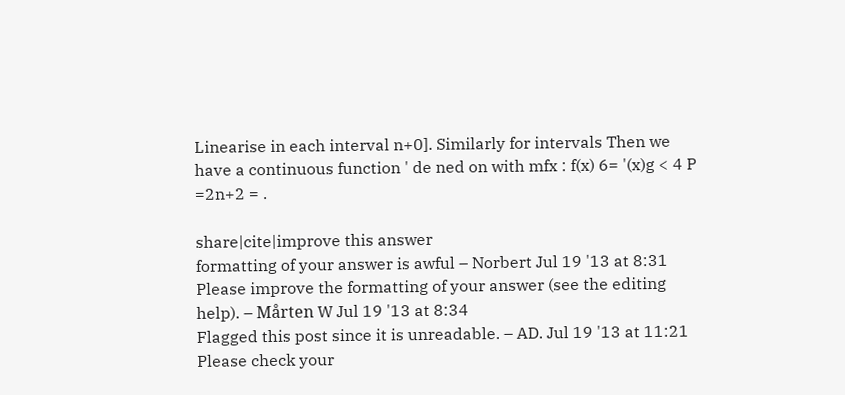Linearise in each interval n+0]. Similarly for intervals Then we have a continuous function ' de ned on with mfx : f(x) 6= '(x)g < 4 P =2n+2 = .

share|cite|improve this answer
formatting of your answer is awful – Norbert Jul 19 '13 at 8:31
Please improve the formatting of your answer (see the editing help). – Mårten W Jul 19 '13 at 8:34
Flagged this post since it is unreadable. – AD. Jul 19 '13 at 11:21
Please check your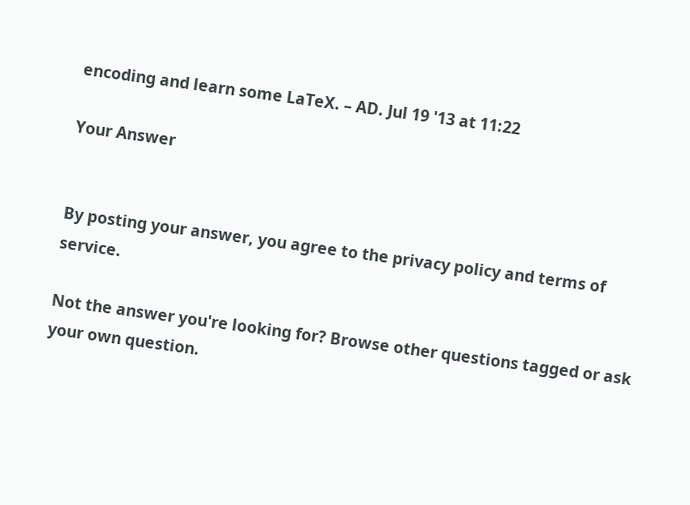encoding and learn some LaTeX. – AD. Jul 19 '13 at 11:22

Your Answer


By posting your answer, you agree to the privacy policy and terms of service.

Not the answer you're looking for? Browse other questions tagged or ask your own question.